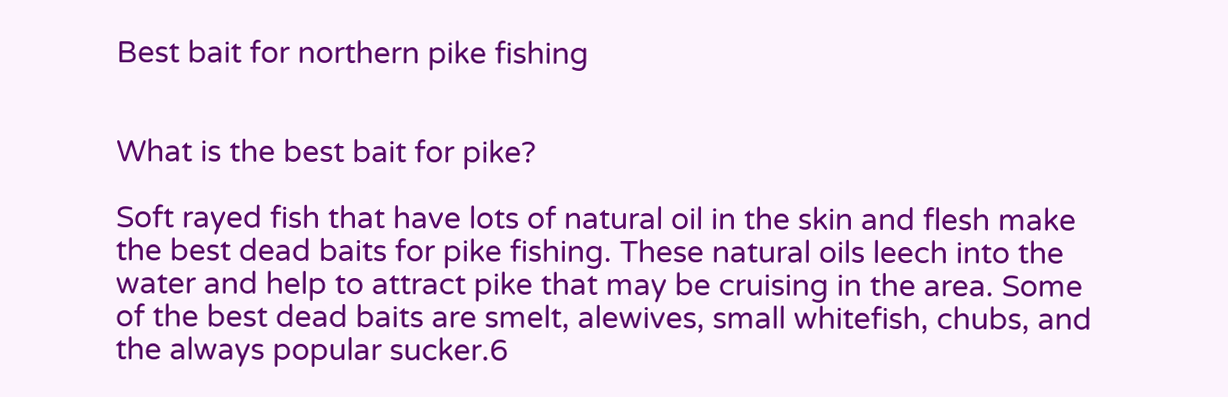Best bait for northern pike fishing


What is the best bait for pike?

Soft rayed fish that have lots of natural oil in the skin and flesh make the best dead baits for pike fishing. These natural oils leech into the water and help to attract pike that may be cruising in the area. Some of the best dead baits are smelt, alewives, small whitefish, chubs, and the always popular sucker.6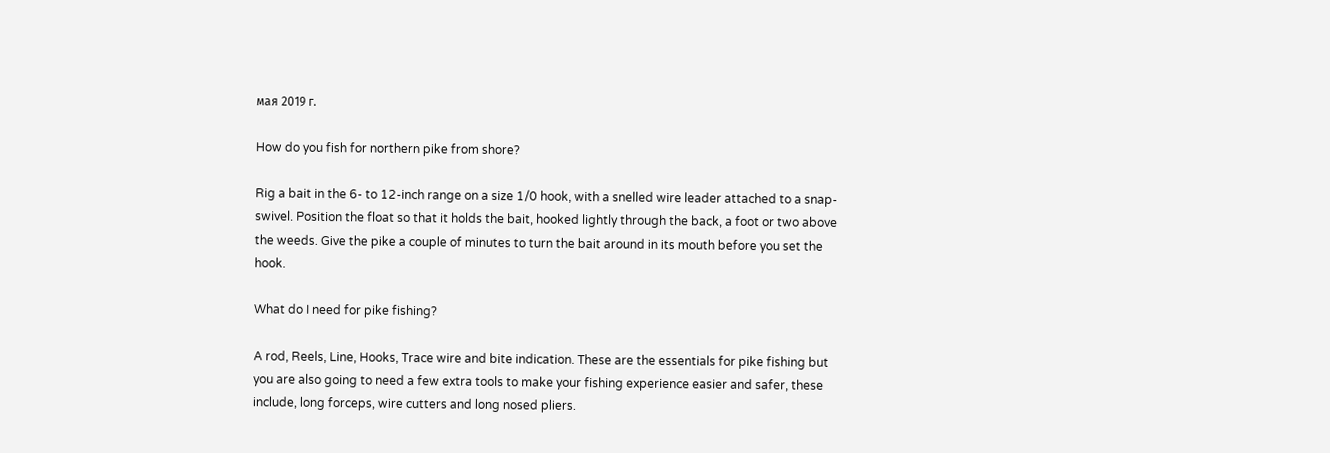мая 2019 г.

How do you fish for northern pike from shore?

Rig a bait in the 6- to 12-inch range on a size 1/0 hook, with a snelled wire leader attached to a snap-swivel. Position the float so that it holds the bait, hooked lightly through the back, a foot or two above the weeds. Give the pike a couple of minutes to turn the bait around in its mouth before you set the hook.

What do I need for pike fishing?

A rod, Reels, Line, Hooks, Trace wire and bite indication. These are the essentials for pike fishing but you are also going to need a few extra tools to make your fishing experience easier and safer, these include, long forceps, wire cutters and long nosed pliers.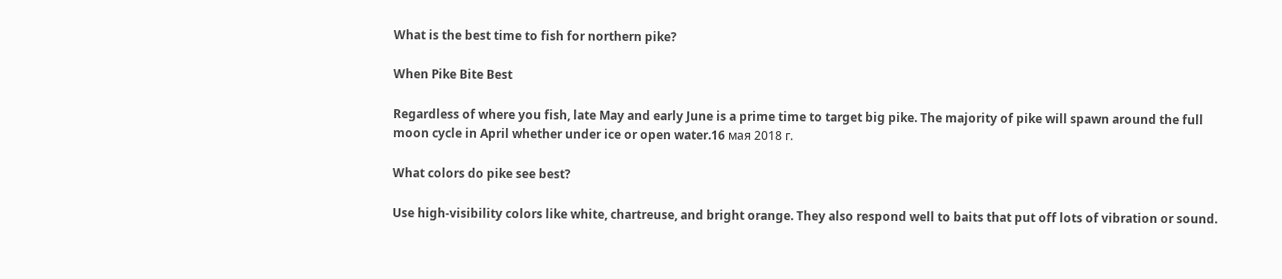What is the best time to fish for northern pike?

When Pike Bite Best

Regardless of where you fish, late May and early June is a prime time to target big pike. The majority of pike will spawn around the full moon cycle in April whether under ice or open water.16 мая 2018 г.

What colors do pike see best?

Use high-visibility colors like white, chartreuse, and bright orange. They also respond well to baits that put off lots of vibration or sound.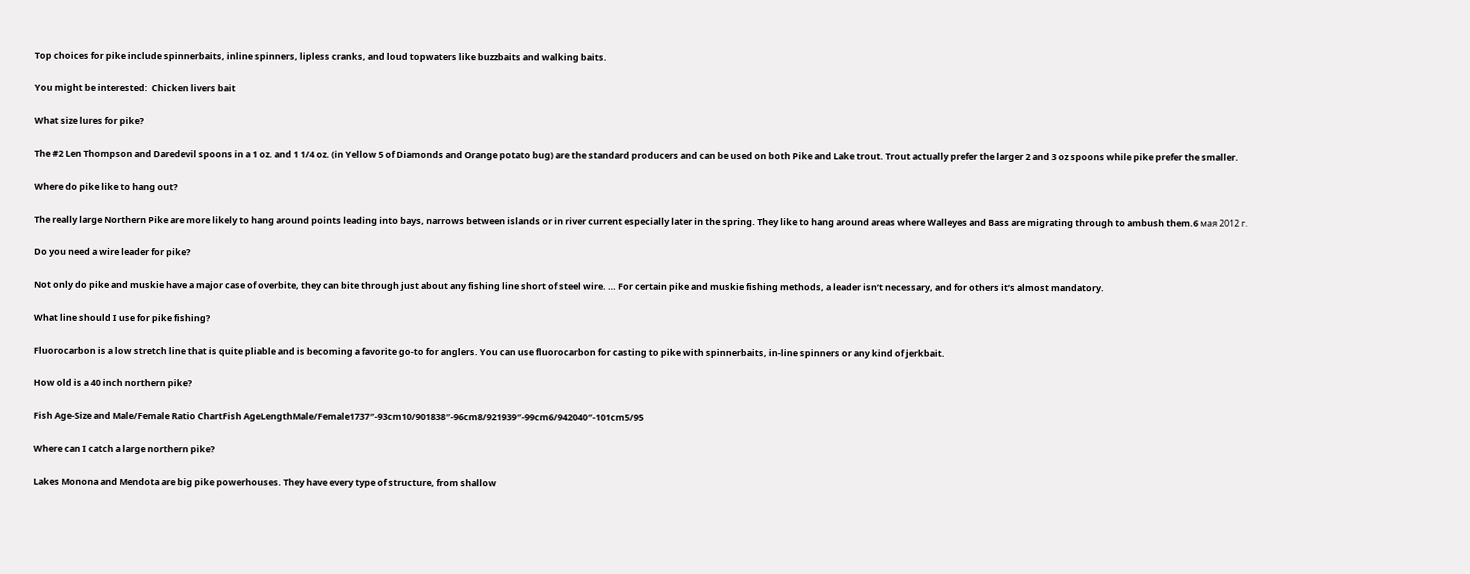Top choices for pike include spinnerbaits, inline spinners, lipless cranks, and loud topwaters like buzzbaits and walking baits.

You might be interested:  Chicken livers bait

What size lures for pike?

The #2 Len Thompson and Daredevil spoons in a 1 oz. and 1 1/4 oz. (in Yellow 5 of Diamonds and Orange potato bug) are the standard producers and can be used on both Pike and Lake trout. Trout actually prefer the larger 2 and 3 oz spoons while pike prefer the smaller.

Where do pike like to hang out?

The really large Northern Pike are more likely to hang around points leading into bays, narrows between islands or in river current especially later in the spring. They like to hang around areas where Walleyes and Bass are migrating through to ambush them.6 мая 2012 г.

Do you need a wire leader for pike?

Not only do pike and muskie have a major case of overbite, they can bite through just about any fishing line short of steel wire. … For certain pike and muskie fishing methods, a leader isn’t necessary, and for others it’s almost mandatory.

What line should I use for pike fishing?

Fluorocarbon is a low stretch line that is quite pliable and is becoming a favorite go-to for anglers. You can use fluorocarbon for casting to pike with spinnerbaits, in-line spinners or any kind of jerkbait.

How old is a 40 inch northern pike?

Fish Age-Size and Male/Female Ratio ChartFish AgeLengthMale/Female1737″-93cm10/901838″-96cm8/921939″-99cm6/942040″-101cm5/95

Where can I catch a large northern pike?

Lakes Monona and Mendota are big pike powerhouses. They have every type of structure, from shallow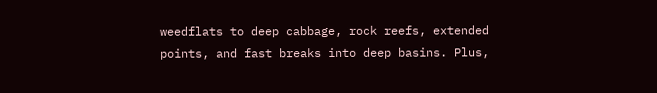weedflats to deep cabbage, rock reefs, extended points, and fast breaks into deep basins. Plus,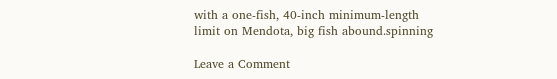with a one-fish, 40-inch minimum-length limit on Mendota, big fish abound.spinning

Leave a Comment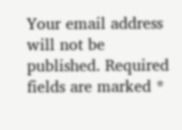Your email address will not be published. Required fields are marked *